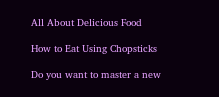All About Delicious Food

How to Eat Using Chopsticks

Do you want to master a new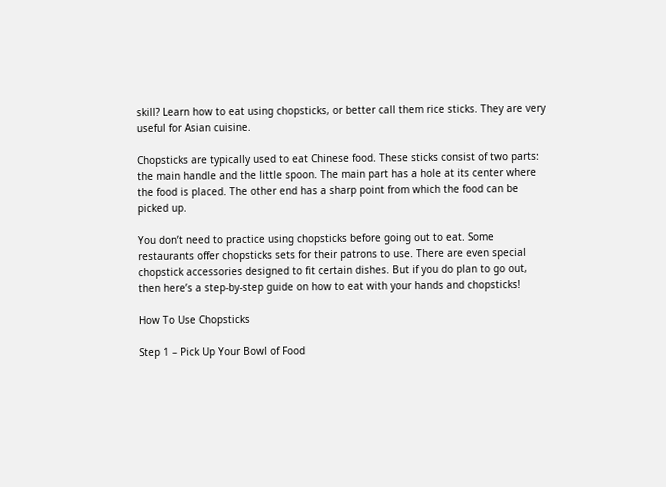skill? Learn how to eat using chopsticks, or better call them rice sticks. They are very useful for Asian cuisine.

Chopsticks are typically used to eat Chinese food. These sticks consist of two parts: the main handle and the little spoon. The main part has a hole at its center where the food is placed. The other end has a sharp point from which the food can be picked up.

You don’t need to practice using chopsticks before going out to eat. Some restaurants offer chopsticks sets for their patrons to use. There are even special chopstick accessories designed to fit certain dishes. But if you do plan to go out, then here’s a step-by-step guide on how to eat with your hands and chopsticks!

How To Use Chopsticks

Step 1 – Pick Up Your Bowl of Food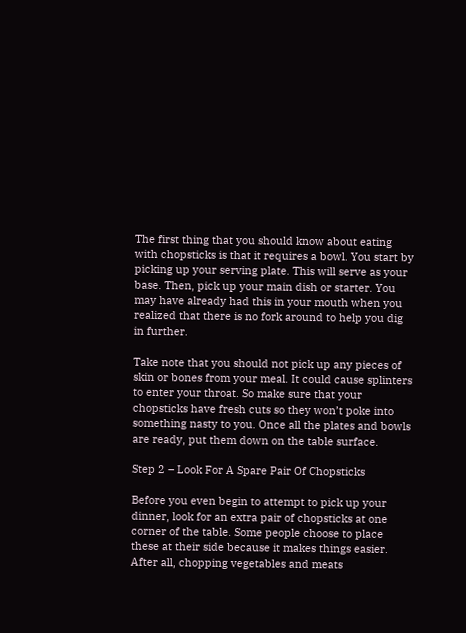The first thing that you should know about eating with chopsticks is that it requires a bowl. You start by picking up your serving plate. This will serve as your base. Then, pick up your main dish or starter. You may have already had this in your mouth when you realized that there is no fork around to help you dig in further.

Take note that you should not pick up any pieces of skin or bones from your meal. It could cause splinters to enter your throat. So make sure that your chopsticks have fresh cuts so they won’t poke into something nasty to you. Once all the plates and bowls are ready, put them down on the table surface.

Step 2 – Look For A Spare Pair Of Chopsticks

Before you even begin to attempt to pick up your dinner, look for an extra pair of chopsticks at one corner of the table. Some people choose to place these at their side because it makes things easier. After all, chopping vegetables and meats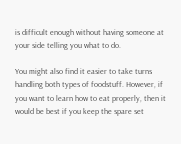is difficult enough without having someone at your side telling you what to do.

You might also find it easier to take turns handling both types of foodstuff. However, if you want to learn how to eat properly, then it would be best if you keep the spare set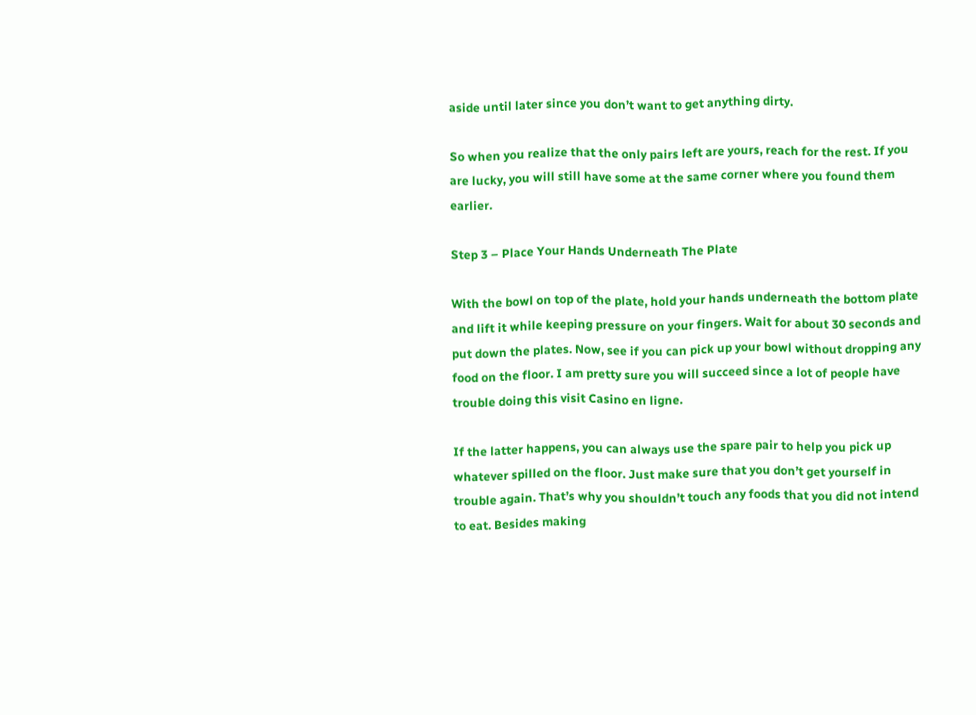aside until later since you don’t want to get anything dirty.

So when you realize that the only pairs left are yours, reach for the rest. If you are lucky, you will still have some at the same corner where you found them earlier.

Step 3 – Place Your Hands Underneath The Plate

With the bowl on top of the plate, hold your hands underneath the bottom plate and lift it while keeping pressure on your fingers. Wait for about 30 seconds and put down the plates. Now, see if you can pick up your bowl without dropping any food on the floor. I am pretty sure you will succeed since a lot of people have trouble doing this visit Casino en ligne.

If the latter happens, you can always use the spare pair to help you pick up whatever spilled on the floor. Just make sure that you don’t get yourself in trouble again. That’s why you shouldn’t touch any foods that you did not intend to eat. Besides making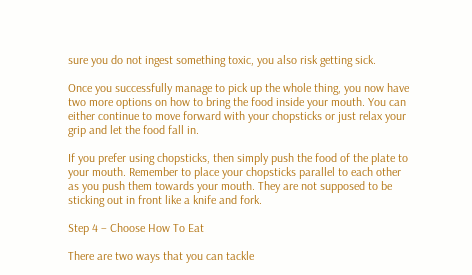sure you do not ingest something toxic, you also risk getting sick.

Once you successfully manage to pick up the whole thing, you now have two more options on how to bring the food inside your mouth. You can either continue to move forward with your chopsticks or just relax your grip and let the food fall in.

If you prefer using chopsticks, then simply push the food of the plate to your mouth. Remember to place your chopsticks parallel to each other as you push them towards your mouth. They are not supposed to be sticking out in front like a knife and fork.

Step 4 – Choose How To Eat

There are two ways that you can tackle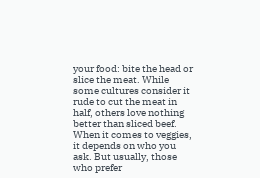your food: bite the head or slice the meat. While some cultures consider it rude to cut the meat in half, others love nothing better than sliced beef. When it comes to veggies, it depends on who you ask. But usually, those who prefer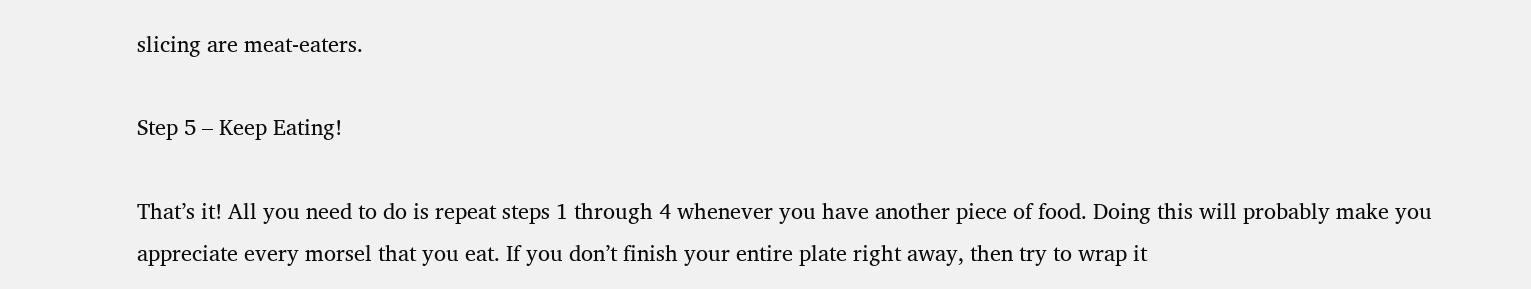slicing are meat-eaters.

Step 5 – Keep Eating!

That’s it! All you need to do is repeat steps 1 through 4 whenever you have another piece of food. Doing this will probably make you appreciate every morsel that you eat. If you don’t finish your entire plate right away, then try to wrap it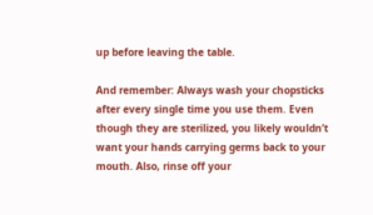up before leaving the table.

And remember: Always wash your chopsticks after every single time you use them. Even though they are sterilized, you likely wouldn’t want your hands carrying germs back to your mouth. Also, rinse off your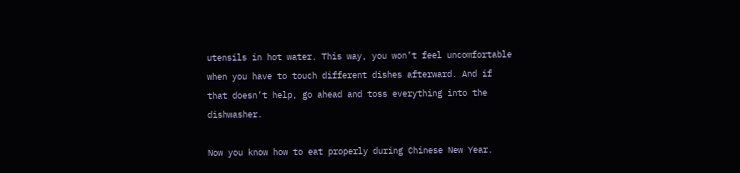utensils in hot water. This way, you won’t feel uncomfortable when you have to touch different dishes afterward. And if that doesn’t help, go ahead and toss everything into the dishwasher.

Now you know how to eat properly during Chinese New Year.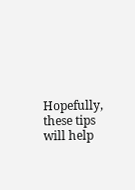Hopefully, these tips will help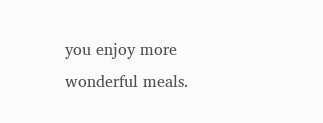you enjoy more wonderful meals.